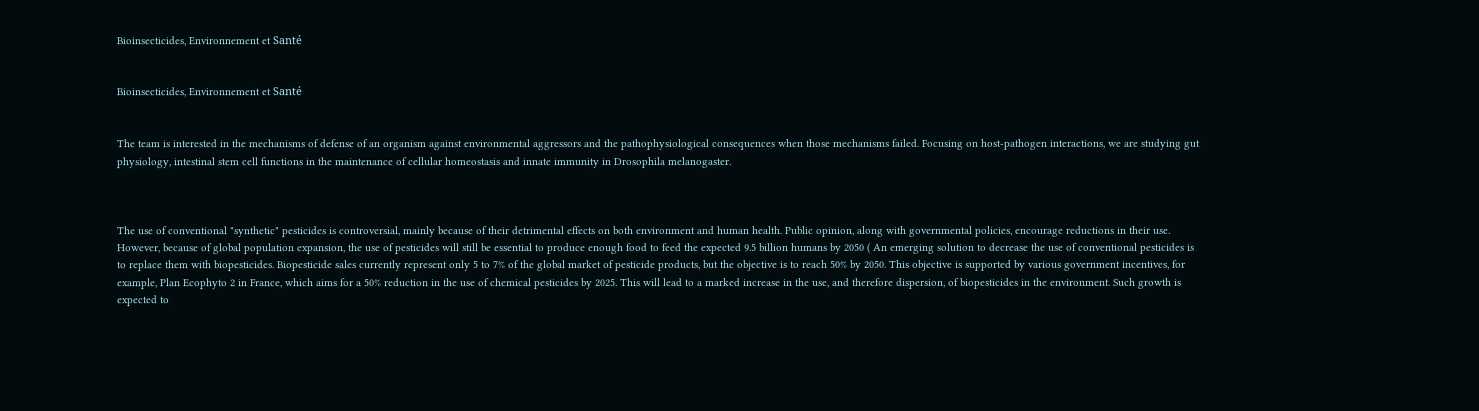Bioinsecticides, Environnement et Santé


Bioinsecticides, Environnement et Santé


The team is interested in the mechanisms of defense of an organism against environmental aggressors and the pathophysiological consequences when those mechanisms failed. Focusing on host-pathogen interactions, we are studying gut physiology, intestinal stem cell functions in the maintenance of cellular homeostasis and innate immunity in Drosophila melanogaster.



The use of conventional "synthetic" pesticides is controversial, mainly because of their detrimental effects on both environment and human health. Public opinion, along with governmental policies, encourage reductions in their use. However, because of global population expansion, the use of pesticides will still be essential to produce enough food to feed the expected 9.5 billion humans by 2050 ( An emerging solution to decrease the use of conventional pesticides is to replace them with biopesticides. Biopesticide sales currently represent only 5 to 7% of the global market of pesticide products, but the objective is to reach 50% by 2050. This objective is supported by various government incentives, for example, Plan Ecophyto 2 in France, which aims for a 50% reduction in the use of chemical pesticides by 2025. This will lead to a marked increase in the use, and therefore dispersion, of biopesticides in the environment. Such growth is expected to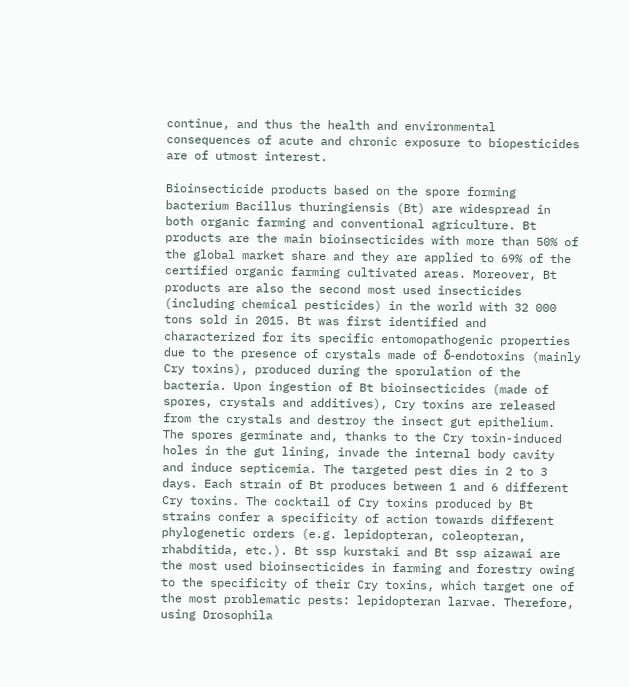continue, and thus the health and environmental consequences of acute and chronic exposure to biopesticides are of utmost interest.

Bioinsecticide products based on the spore forming bacterium Bacillus thuringiensis (Bt) are widespread in both organic farming and conventional agriculture. Bt products are the main bioinsecticides with more than 50% of the global market share and they are applied to 69% of the certified organic farming cultivated areas. Moreover, Bt products are also the second most used insecticides (including chemical pesticides) in the world with 32 000 tons sold in 2015. Bt was first identified and characterized for its specific entomopathogenic properties due to the presence of crystals made of δ-endotoxins (mainly Cry toxins), produced during the sporulation of the bacteria. Upon ingestion of Bt bioinsecticides (made of spores, crystals and additives), Cry toxins are released from the crystals and destroy the insect gut epithelium. The spores germinate and, thanks to the Cry toxin-induced holes in the gut lining, invade the internal body cavity and induce septicemia. The targeted pest dies in 2 to 3 days. Each strain of Bt produces between 1 and 6 different Cry toxins. The cocktail of Cry toxins produced by Bt strains confer a specificity of action towards different phylogenetic orders (e.g. lepidopteran, coleopteran, rhabditida, etc.). Bt ssp kurstaki and Bt ssp aizawai are the most used bioinsecticides in farming and forestry owing to the specificity of their Cry toxins, which target one of the most problematic pests: lepidopteran larvae. Therefore, using Drosophila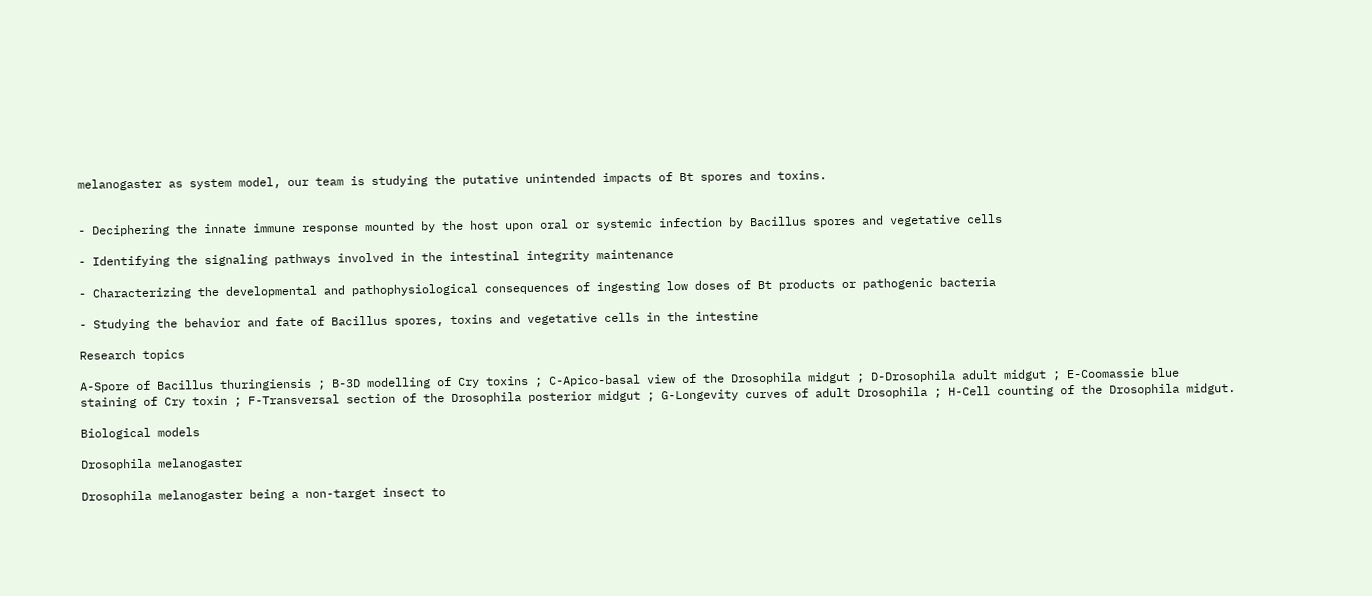melanogaster as system model, our team is studying the putative unintended impacts of Bt spores and toxins.


- Deciphering the innate immune response mounted by the host upon oral or systemic infection by Bacillus spores and vegetative cells

- Identifying the signaling pathways involved in the intestinal integrity maintenance

- Characterizing the developmental and pathophysiological consequences of ingesting low doses of Bt products or pathogenic bacteria

- Studying the behavior and fate of Bacillus spores, toxins and vegetative cells in the intestine

Research topics

A-Spore of Bacillus thuringiensis ; B-3D modelling of Cry toxins ; C-Apico-basal view of the Drosophila midgut ; D-Drosophila adult midgut ; E-Coomassie blue staining of Cry toxin ; F-Transversal section of the Drosophila posterior midgut ; G-Longevity curves of adult Drosophila ; H-Cell counting of the Drosophila midgut.

Biological models

Drosophila melanogaster

Drosophila melanogaster being a non-target insect to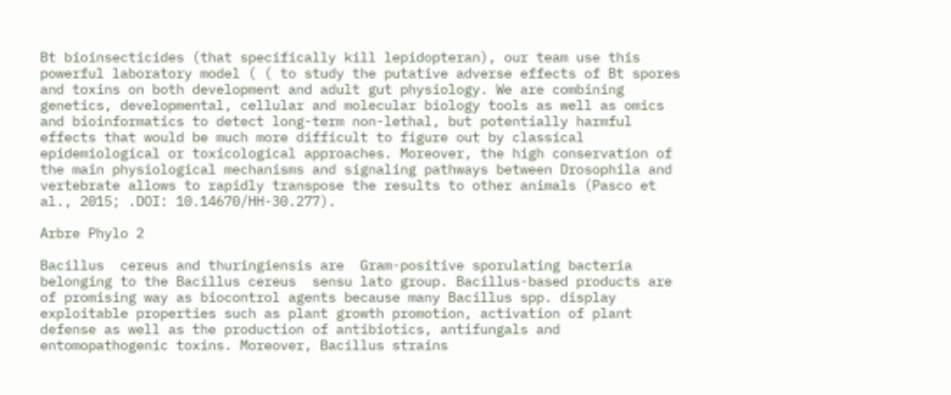Bt bioinsecticides (that specifically kill lepidopteran), our team use this powerful laboratory model ( ( to study the putative adverse effects of Bt spores and toxins on both development and adult gut physiology. We are combining genetics, developmental, cellular and molecular biology tools as well as omics and bioinformatics to detect long-term non-lethal, but potentially harmful effects that would be much more difficult to figure out by classical epidemiological or toxicological approaches. Moreover, the high conservation of the main physiological mechanisms and signaling pathways between Drosophila and vertebrate allows to rapidly transpose the results to other animals (Pasco et al., 2015; .DOI: 10.14670/HH-30.277).

Arbre Phylo 2

Bacillus  cereus and thuringiensis are  Gram-positive sporulating bacteria belonging to the Bacillus cereus  sensu lato group. Bacillus-based products are of promising way as biocontrol agents because many Bacillus spp. display exploitable properties such as plant growth promotion, activation of plant defense as well as the production of antibiotics, antifungals and entomopathogenic toxins. Moreover, Bacillus strains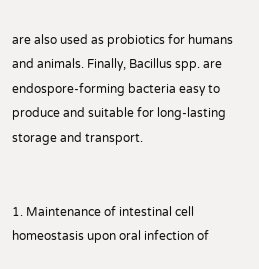are also used as probiotics for humans and animals. Finally, Bacillus spp. are endospore-forming bacteria easy to produce and suitable for long-lasting storage and transport.


1. Maintenance of intestinal cell homeostasis upon oral infection of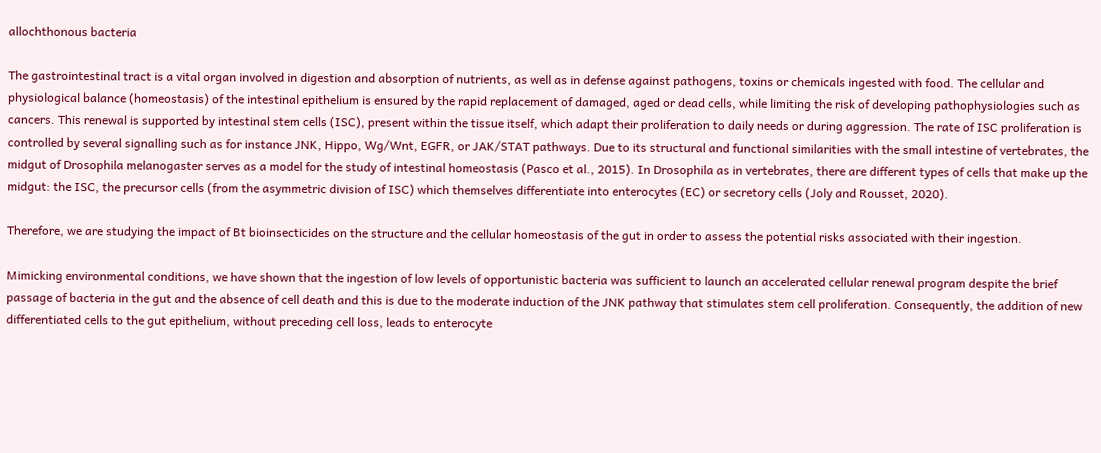allochthonous bacteria

The gastrointestinal tract is a vital organ involved in digestion and absorption of nutrients, as well as in defense against pathogens, toxins or chemicals ingested with food. The cellular and physiological balance (homeostasis) of the intestinal epithelium is ensured by the rapid replacement of damaged, aged or dead cells, while limiting the risk of developing pathophysiologies such as cancers. This renewal is supported by intestinal stem cells (ISC), present within the tissue itself, which adapt their proliferation to daily needs or during aggression. The rate of ISC proliferation is controlled by several signalling such as for instance JNK, Hippo, Wg/Wnt, EGFR, or JAK/STAT pathways. Due to its structural and functional similarities with the small intestine of vertebrates, the midgut of Drosophila melanogaster serves as a model for the study of intestinal homeostasis (Pasco et al., 2015). In Drosophila as in vertebrates, there are different types of cells that make up the midgut: the ISC, the precursor cells (from the asymmetric division of ISC) which themselves differentiate into enterocytes (EC) or secretory cells (Joly and Rousset, 2020).

Therefore, we are studying the impact of Bt bioinsecticides on the structure and the cellular homeostasis of the gut in order to assess the potential risks associated with their ingestion.

Mimicking environmental conditions, we have shown that the ingestion of low levels of opportunistic bacteria was sufficient to launch an accelerated cellular renewal program despite the brief passage of bacteria in the gut and the absence of cell death and this is due to the moderate induction of the JNK pathway that stimulates stem cell proliferation. Consequently, the addition of new differentiated cells to the gut epithelium, without preceding cell loss, leads to enterocyte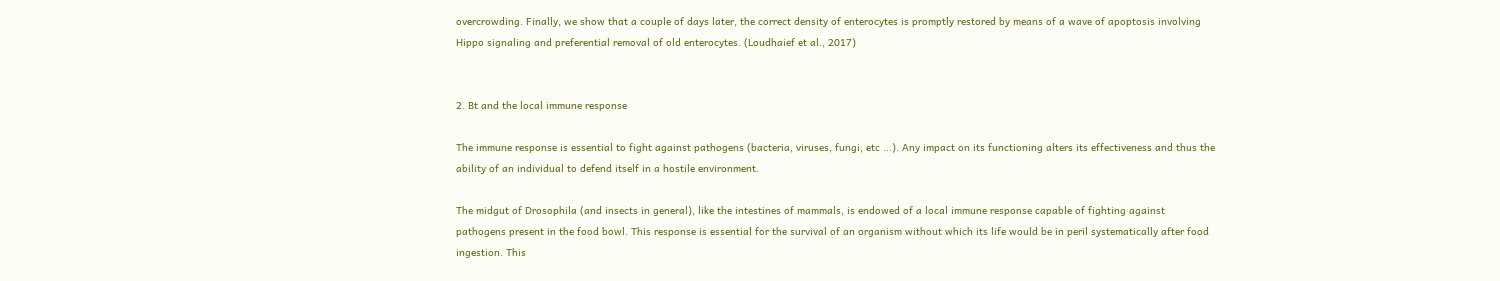overcrowding. Finally, we show that a couple of days later, the correct density of enterocytes is promptly restored by means of a wave of apoptosis involving Hippo signaling and preferential removal of old enterocytes. (Loudhaief et al., 2017)


2. Bt and the local immune response

The immune response is essential to fight against pathogens (bacteria, viruses, fungi, etc ...). Any impact on its functioning alters its effectiveness and thus the ability of an individual to defend itself in a hostile environment.

The midgut of Drosophila (and insects in general), like the intestines of mammals, is endowed of a local immune response capable of fighting against pathogens present in the food bowl. This response is essential for the survival of an organism without which its life would be in peril systematically after food ingestion. This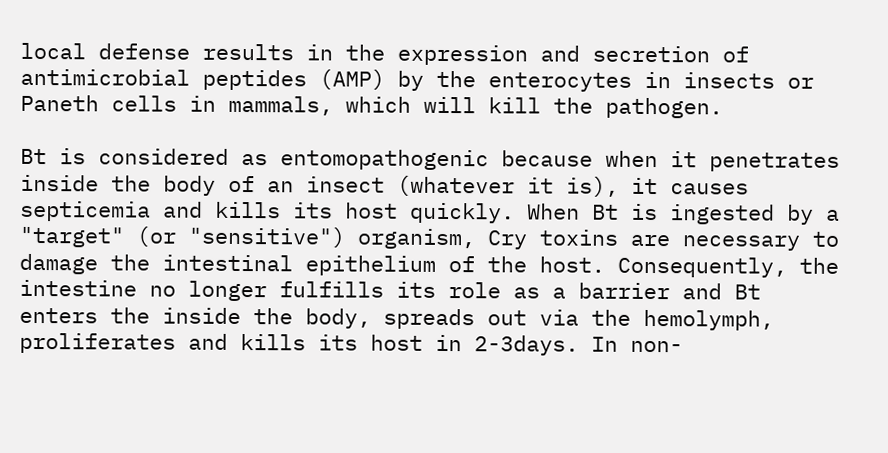local defense results in the expression and secretion of antimicrobial peptides (AMP) by the enterocytes in insects or Paneth cells in mammals, which will kill the pathogen.

Bt is considered as entomopathogenic because when it penetrates inside the body of an insect (whatever it is), it causes septicemia and kills its host quickly. When Bt is ingested by a "target" (or "sensitive") organism, Cry toxins are necessary to damage the intestinal epithelium of the host. Consequently, the intestine no longer fulfills its role as a barrier and Bt enters the inside the body, spreads out via the hemolymph, proliferates and kills its host in 2-3days. In non-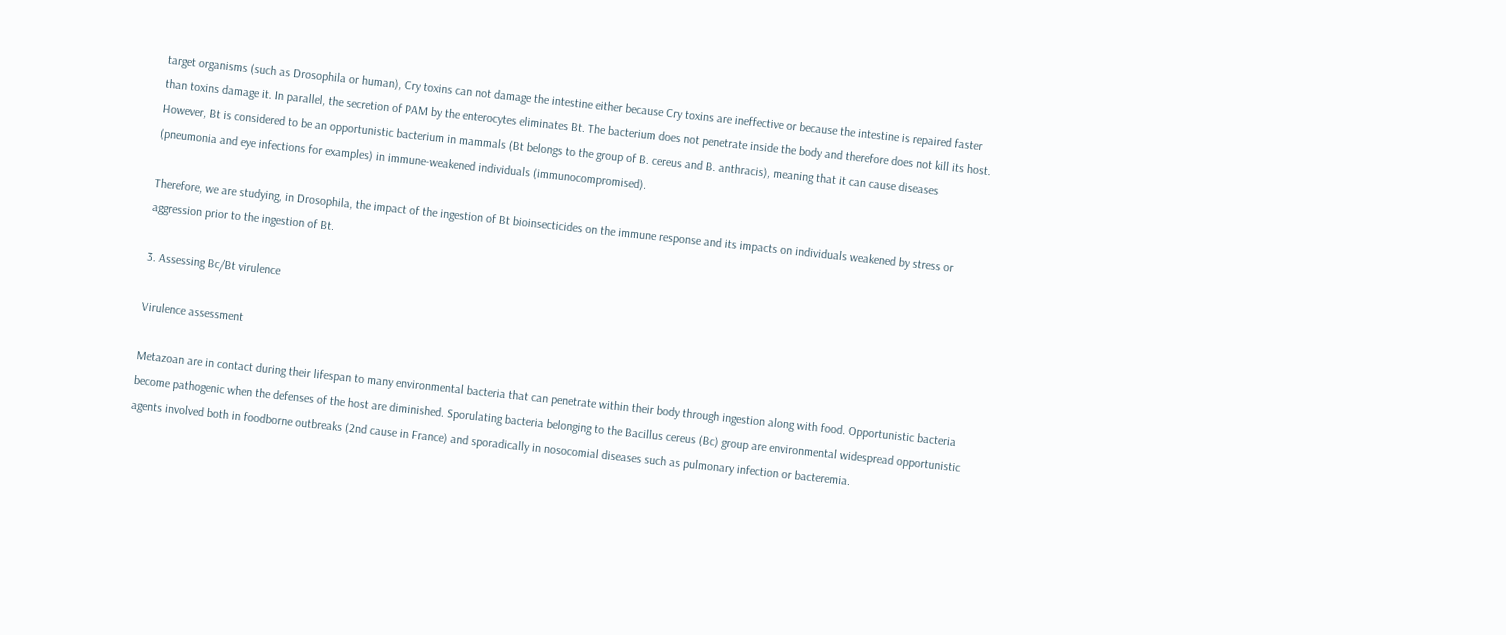target organisms (such as Drosophila or human), Cry toxins can not damage the intestine either because Cry toxins are ineffective or because the intestine is repaired faster than toxins damage it. In parallel, the secretion of PAM by the enterocytes eliminates Bt. The bacterium does not penetrate inside the body and therefore does not kill its host. However, Bt is considered to be an opportunistic bacterium in mammals (Bt belongs to the group of B. cereus and B. anthracis), meaning that it can cause diseases (pneumonia and eye infections for examples) in immune-weakened individuals (immunocompromised).

Therefore, we are studying, in Drosophila, the impact of the ingestion of Bt bioinsecticides on the immune response and its impacts on individuals weakened by stress or aggression prior to the ingestion of Bt.

3. Assessing Bc/Bt virulence

Virulence assessment

Metazoan are in contact during their lifespan to many environmental bacteria that can penetrate within their body through ingestion along with food. Opportunistic bacteria become pathogenic when the defenses of the host are diminished. Sporulating bacteria belonging to the Bacillus cereus (Bc) group are environmental widespread opportunistic agents involved both in foodborne outbreaks (2nd cause in France) and sporadically in nosocomial diseases such as pulmonary infection or bacteremia.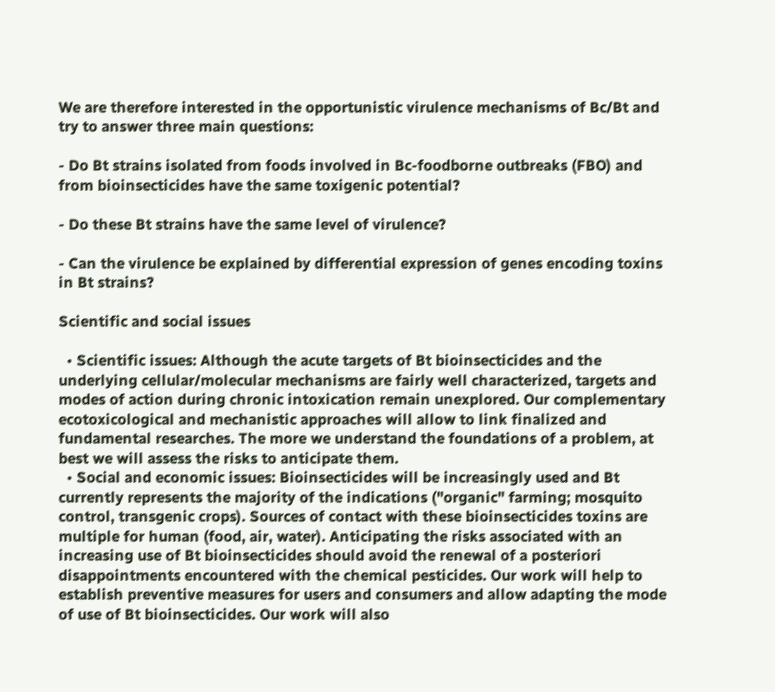We are therefore interested in the opportunistic virulence mechanisms of Bc/Bt and try to answer three main questions:

- Do Bt strains isolated from foods involved in Bc-foodborne outbreaks (FBO) and from bioinsecticides have the same toxigenic potential?

- Do these Bt strains have the same level of virulence?

- Can the virulence be explained by differential expression of genes encoding toxins in Bt strains?

Scientific and social issues

  • Scientific issues: Although the acute targets of Bt bioinsecticides and the underlying cellular/molecular mechanisms are fairly well characterized, targets and modes of action during chronic intoxication remain unexplored. Our complementary ecotoxicological and mechanistic approaches will allow to link finalized and fundamental researches. The more we understand the foundations of a problem, at best we will assess the risks to anticipate them.
  • Social and economic issues: Bioinsecticides will be increasingly used and Bt currently represents the majority of the indications ("organic" farming; mosquito control, transgenic crops). Sources of contact with these bioinsecticides toxins are multiple for human (food, air, water). Anticipating the risks associated with an increasing use of Bt bioinsecticides should avoid the renewal of a posteriori disappointments encountered with the chemical pesticides. Our work will help to establish preventive measures for users and consumers and allow adapting the mode of use of Bt bioinsecticides. Our work will also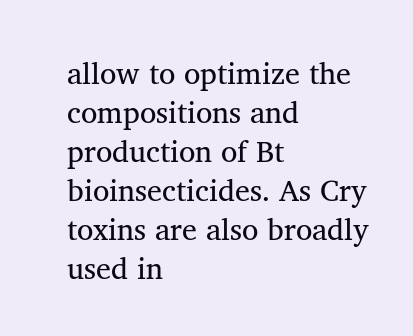allow to optimize the compositions and production of Bt bioinsecticides. As Cry toxins are also broadly used in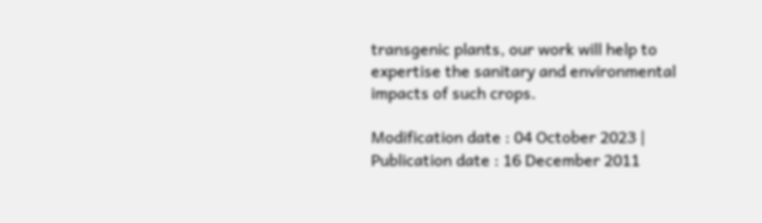transgenic plants, our work will help to expertise the sanitary and environmental impacts of such crops.

Modification date : 04 October 2023 | Publication date : 16 December 2011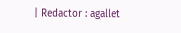| Redactor : agallet